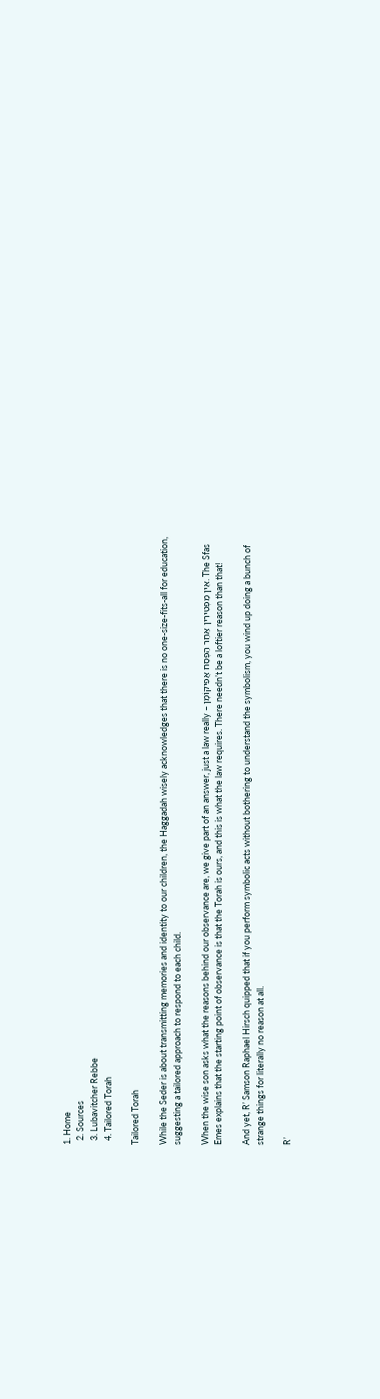1. Home
  2. Sources
  3. Lubavitcher Rebbe
  4. Tailored Torah

Tailored Torah

While the Seder is about transmitting memories and identity to our children, the Haggadah wisely acknowledges that there is no one-size-fits-all for education, suggesting a tailored approach to respond to each child.

When the wise son asks what the reasons behind our observance are, we give part of an answer, just a law really – אֵין מַפְטִירִין אַחַר הַפֶּסַח אֲפִיקוֹמָן. The Sfas Emes explains that the starting point of observance is that the Torah is ours, and this is what the law requires. There needn’t be a loftier reason than that!

And yet, R’ Samson Raphael Hirsch quipped that if you perform symbolic acts without bothering to understand the symbolism, you wind up doing a bunch of strange things for literally no reason at all.

R’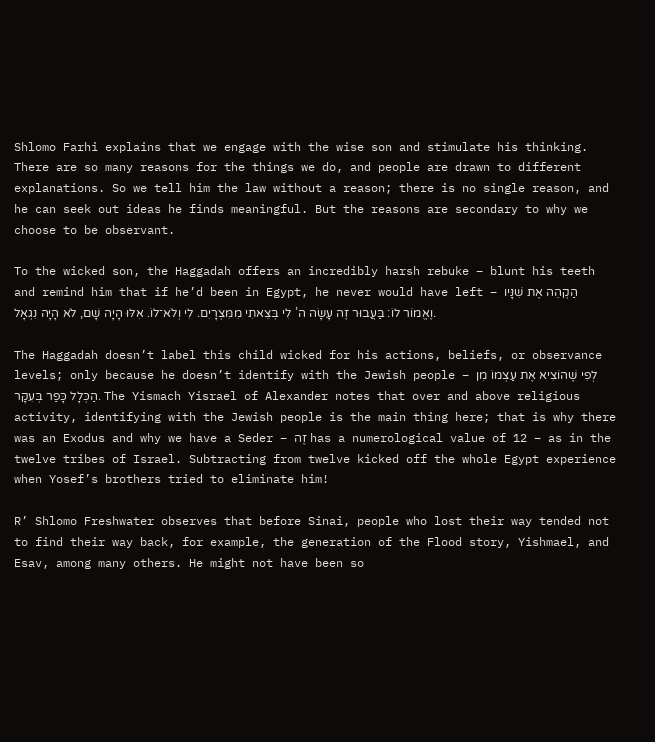Shlomo Farhi explains that we engage with the wise son and stimulate his thinking. There are so many reasons for the things we do, and people are drawn to different explanations. So we tell him the law without a reason; there is no single reason, and he can seek out ideas he finds meaningful. But the reasons are secondary to why we choose to be observant.

To the wicked son, the Haggadah offers an incredibly harsh rebuke – blunt his teeth and remind him that if he’d been in Egypt, he never would have left – הַקְהֵה אֶת שִׁנָּיו וֶאֱמוֹר לוֹ: בַּעֲבוּר זֶה עָשָׂה ה’ לִי בְּצֵאתִי מִמִּצְרָיִם. לִי וְלֹא־לוֹ. אִלּוּ הָיָה שָׁם, לֹא הָיָה נִגְאָל.

The Haggadah doesn’t label this child wicked for his actions, beliefs, or observance levels; only because he doesn’t identify with the Jewish people – לְפִי שֶׁהוֹצִיא אֶת עַצְמוֹ מִן הַכְּלָל כָּפַר בְּעִקָּר. The Yismach Yisrael of Alexander notes that over and above religious activity, identifying with the Jewish people is the main thing here; that is why there was an Exodus and why we have a Seder – זֶה has a numerological value of 12 – as in the twelve tribes of Israel. Subtracting from twelve kicked off the whole Egypt experience when Yosef’s brothers tried to eliminate him!

R’ Shlomo Freshwater observes that before Sinai, people who lost their way tended not to find their way back, for example, the generation of the Flood story, Yishmael, and Esav, among many others. He might not have been so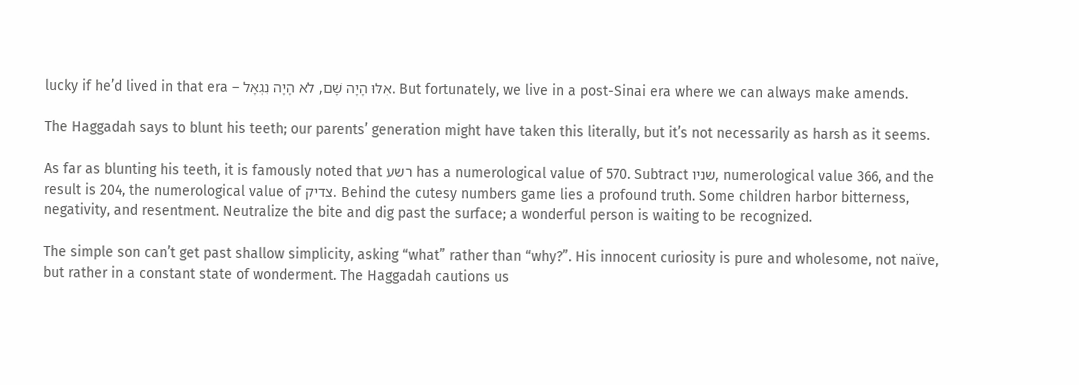lucky if he’d lived in that era – אִלּוּ הָיָה שָׁם, לֹא הָיָה נִגְאָל. But fortunately, we live in a post-Sinai era where we can always make amends.

The Haggadah says to blunt his teeth; our parents’ generation might have taken this literally, but it’s not necessarily as harsh as it seems.

As far as blunting his teeth, it is famously noted that רשע has a numerological value of 570. Subtract שניו, numerological value 366, and the result is 204, the numerological value of צדיק. Behind the cutesy numbers game lies a profound truth. Some children harbor bitterness, negativity, and resentment. Neutralize the bite and dig past the surface; a wonderful person is waiting to be recognized.

The simple son can’t get past shallow simplicity, asking “what” rather than “why?”. His innocent curiosity is pure and wholesome, not naïve, but rather in a constant state of wonderment. The Haggadah cautions us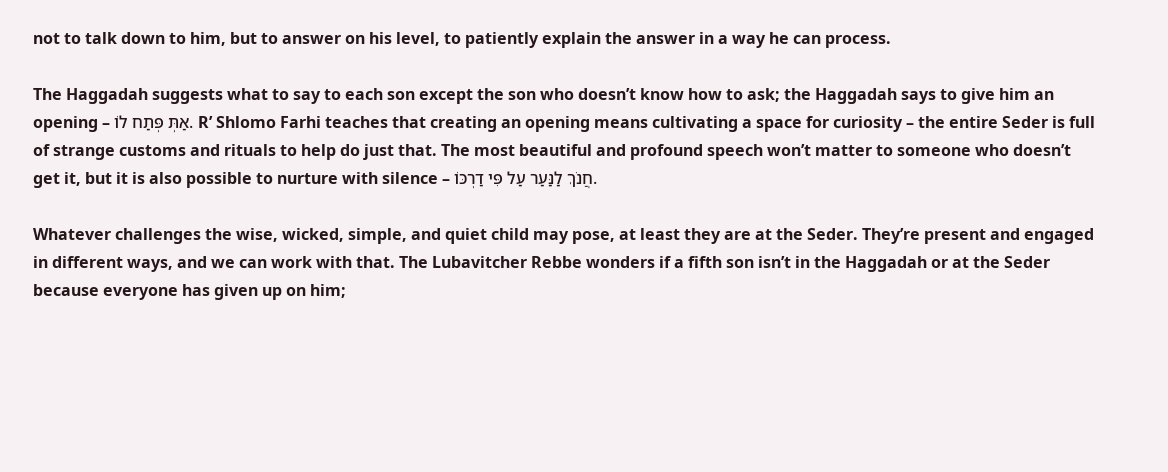not to talk down to him, but to answer on his level, to patiently explain the answer in a way he can process.

The Haggadah suggests what to say to each son except the son who doesn’t know how to ask; the Haggadah says to give him an opening – אַתְּ פְּתַח לוֹ. R’ Shlomo Farhi teaches that creating an opening means cultivating a space for curiosity – the entire Seder is full of strange customs and rituals to help do just that. The most beautiful and profound speech won’t matter to someone who doesn’t get it, but it is also possible to nurture with silence – חֲנֹךְ לַנַּעַר עַל פִּי דַרְכּוֹ.

Whatever challenges the wise, wicked, simple, and quiet child may pose, at least they are at the Seder. They’re present and engaged in different ways, and we can work with that. The Lubavitcher Rebbe wonders if a fifth son isn’t in the Haggadah or at the Seder because everyone has given up on him;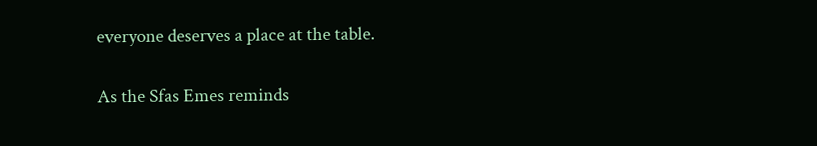everyone deserves a place at the table.

As the Sfas Emes reminds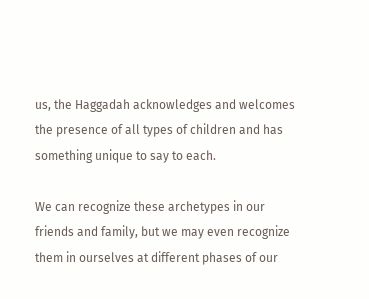us, the Haggadah acknowledges and welcomes the presence of all types of children and has something unique to say to each.

We can recognize these archetypes in our friends and family, but we may even recognize them in ourselves at different phases of our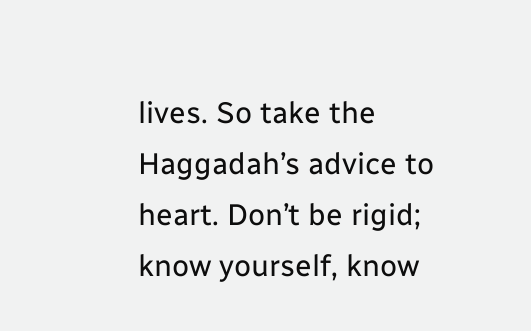lives. So take the Haggadah’s advice to heart. Don’t be rigid; know yourself, know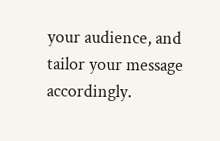your audience, and tailor your message accordingly.